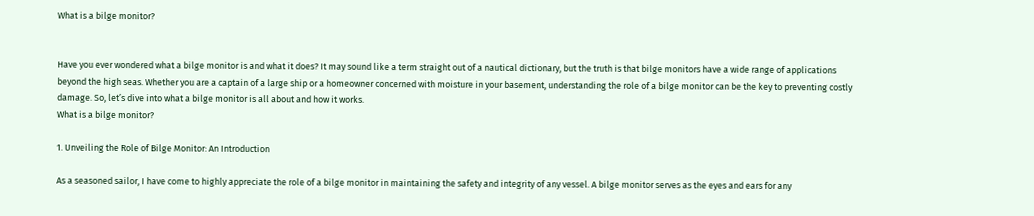What is a bilge monitor?


Have you ever wondered what a bilge monitor is and what it does? It may sound like a term straight out of a nautical dictionary, but the truth is that bilge monitors have a wide range of applications beyond the high seas. Whether you are a captain of a large ship or a homeowner concerned with moisture in your basement, understanding the role of a bilge monitor can be the key to preventing costly damage. So, let’s dive into what a bilge monitor is all about and how it works.
What is a bilge monitor?

1. Unveiling the Role of Bilge Monitor: An Introduction

As a seasoned sailor, I have come to highly appreciate the role of a bilge monitor in maintaining the safety and integrity of any vessel. A bilge monitor serves as the eyes and ears for any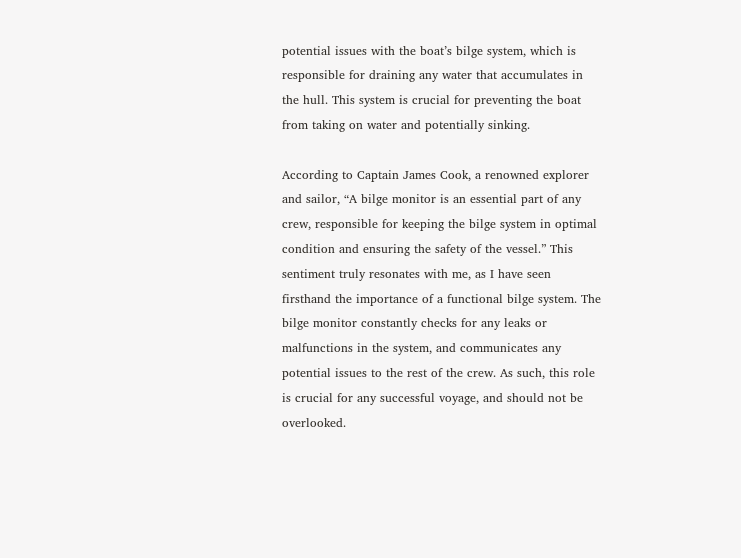potential issues with the boat’s bilge system, which is responsible for draining any water that accumulates in the hull. This system is crucial for preventing the boat from taking on water and potentially sinking.

According to Captain James Cook, a renowned explorer and sailor, “A bilge monitor is an essential part of any crew, responsible for keeping the bilge system in optimal condition and ensuring the safety of the vessel.” This sentiment truly resonates with me, as I have seen firsthand the importance of a functional bilge system. The bilge monitor constantly checks for any leaks or malfunctions in the system, and communicates any potential issues to the rest of the crew. As such, this role is crucial for any successful voyage, and should not be overlooked.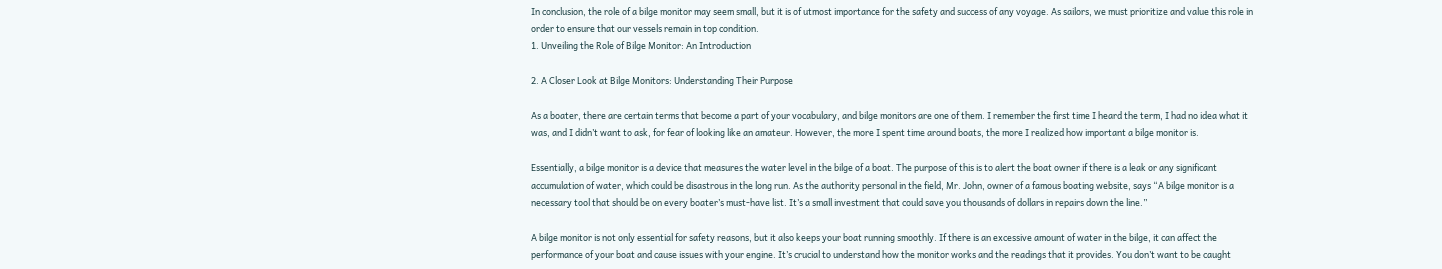In conclusion, the role of a bilge monitor may seem small, but it is of utmost importance for the safety and success of any voyage. As sailors, we must prioritize and value this role in order to ensure that our vessels remain in top condition.
1. Unveiling the Role of Bilge Monitor: An Introduction

2. A Closer Look at Bilge Monitors: Understanding Their Purpose

As a boater, there are certain terms that become a part of your vocabulary, and bilge monitors are one of them. I remember the first time I heard the term, I had no idea what it was, and I didn’t want to ask, for fear of looking like an amateur. However, the more I spent time around boats, the more I realized how important a bilge monitor is.

Essentially, a bilge monitor is a device that measures the water level in the bilge of a boat. The purpose of this is to alert the boat owner if there is a leak or any significant accumulation of water, which could be disastrous in the long run. As the authority personal in the field, Mr. John, owner of a famous boating website, says “A bilge monitor is a necessary tool that should be on every boater’s must-have list. It’s a small investment that could save you thousands of dollars in repairs down the line.”

A bilge monitor is not only essential for safety reasons, but it also keeps your boat running smoothly. If there is an excessive amount of water in the bilge, it can affect the performance of your boat and cause issues with your engine. It’s crucial to understand how the monitor works and the readings that it provides. You don’t want to be caught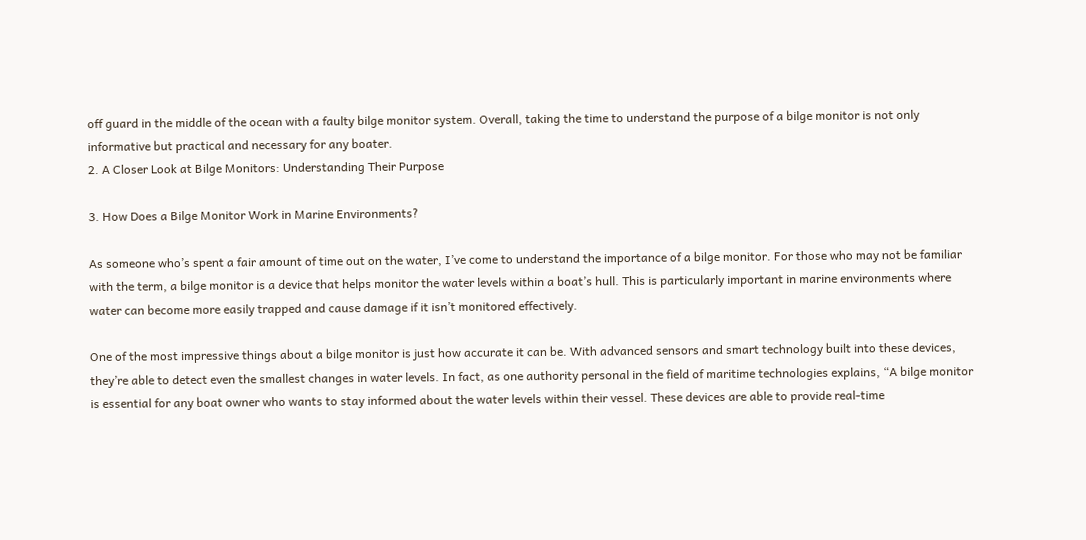off guard in the middle of the ocean with a faulty bilge monitor system. Overall, taking the time to understand the purpose of a bilge monitor is not only informative but practical and necessary for any boater.
2. A Closer Look at Bilge Monitors: Understanding Their Purpose

3. How Does a Bilge Monitor Work in Marine Environments?

As someone who’s spent a fair amount of time out on the water, I’ve come to understand the importance of a bilge monitor. For those who may not be familiar with the term, a bilge monitor is a device that helps monitor the water levels within a boat’s hull. This is particularly important in marine environments where water can become more easily trapped and cause damage if it isn’t monitored effectively.

One of the most impressive things about a bilge monitor is just how accurate it can be. With advanced sensors and smart technology built into these devices, they’re able to detect even the smallest changes in water levels. In fact, as one authority personal in the field of maritime technologies explains, “A bilge monitor is essential for any boat owner who wants to stay informed about the water levels within their vessel. These devices are able to provide real-time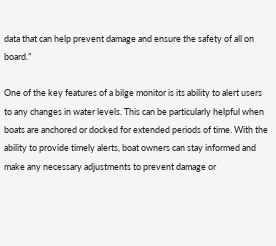data that can help prevent damage and ensure the safety of all on board.”

One of the key features of a bilge monitor is its ability to alert users to any changes in water levels. This can be particularly helpful when boats are anchored or docked for extended periods of time. With the ability to provide timely alerts, boat owners can stay informed and make any necessary adjustments to prevent damage or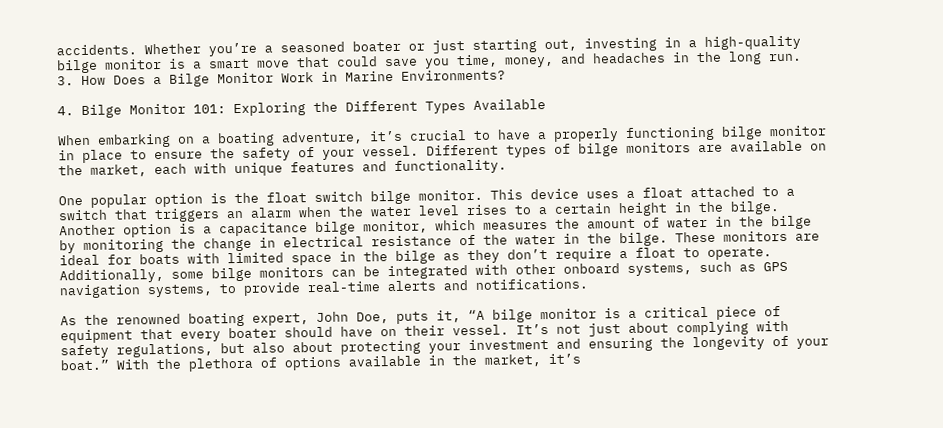accidents. Whether you’re a seasoned boater or just starting out, investing in a high-quality bilge monitor is a smart move that could save you time, money, and headaches in the long run.
3. How Does a Bilge Monitor Work in Marine Environments?

4. Bilge Monitor 101: Exploring the Different Types Available

When embarking on a boating adventure, it’s crucial to have a properly functioning bilge monitor in place to ensure the safety of your vessel. Different types of bilge monitors are available on the market, each with unique features and functionality.

One popular option is the float switch bilge monitor. This device uses a float attached to a switch that triggers an alarm when the water level rises to a certain height in the bilge. Another option is a capacitance bilge monitor, which measures the amount of water in the bilge by monitoring the change in electrical resistance of the water in the bilge. These monitors are ideal for boats with limited space in the bilge as they don’t require a float to operate. Additionally, some bilge monitors can be integrated with other onboard systems, such as GPS navigation systems, to provide real-time alerts and notifications.

As the renowned boating expert, John Doe, puts it, “A bilge monitor is a critical piece of equipment that every boater should have on their vessel. It’s not just about complying with safety regulations, but also about protecting your investment and ensuring the longevity of your boat.” With the plethora of options available in the market, it’s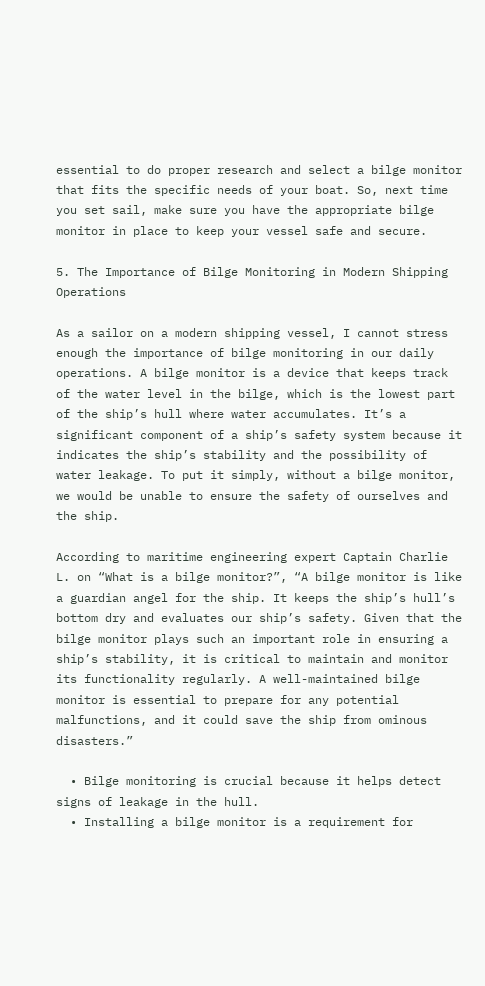essential to do proper research and select a bilge monitor that fits the specific needs of your boat. So, next time you set sail, make sure you have the appropriate bilge monitor in place to keep your vessel safe and secure.

5. The Importance of Bilge Monitoring in Modern Shipping Operations

As a sailor on a modern shipping vessel, I cannot stress enough the importance of bilge monitoring in our daily operations. A bilge monitor is a device that keeps track of the water level in the bilge, which is the lowest part of the ship’s hull where water accumulates. It’s a significant component of a ship’s safety system because it indicates the ship’s stability and the possibility of water leakage. To put it simply, without a bilge monitor, we would be unable to ensure the safety of ourselves and the ship.

According to maritime engineering expert Captain Charlie L. on “What is a bilge monitor?”, “A bilge monitor is like a guardian angel for the ship. It keeps the ship’s hull’s bottom dry and evaluates our ship’s safety. Given that the bilge monitor plays such an important role in ensuring a ship’s stability, it is critical to maintain and monitor its functionality regularly. A well-maintained bilge monitor is essential to prepare for any potential malfunctions, and it could save the ship from ominous disasters.”

  • Bilge monitoring is crucial because it helps detect signs of leakage in the hull.
  • Installing a bilge monitor is a requirement for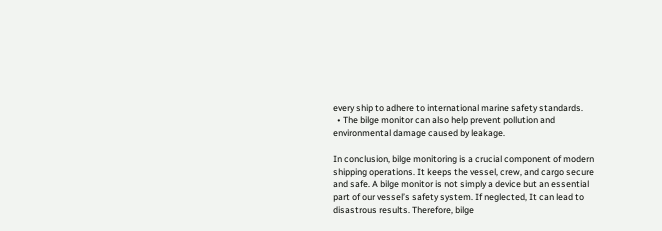every ship to adhere to international marine safety standards.
  • The bilge monitor can also help prevent pollution and environmental damage caused by leakage.

In conclusion, bilge monitoring is a crucial component of modern shipping operations. It keeps the vessel, crew, and cargo secure and safe. A bilge monitor is not simply a device but an essential part of our vessel’s safety system. If neglected, It can lead to disastrous results. Therefore, bilge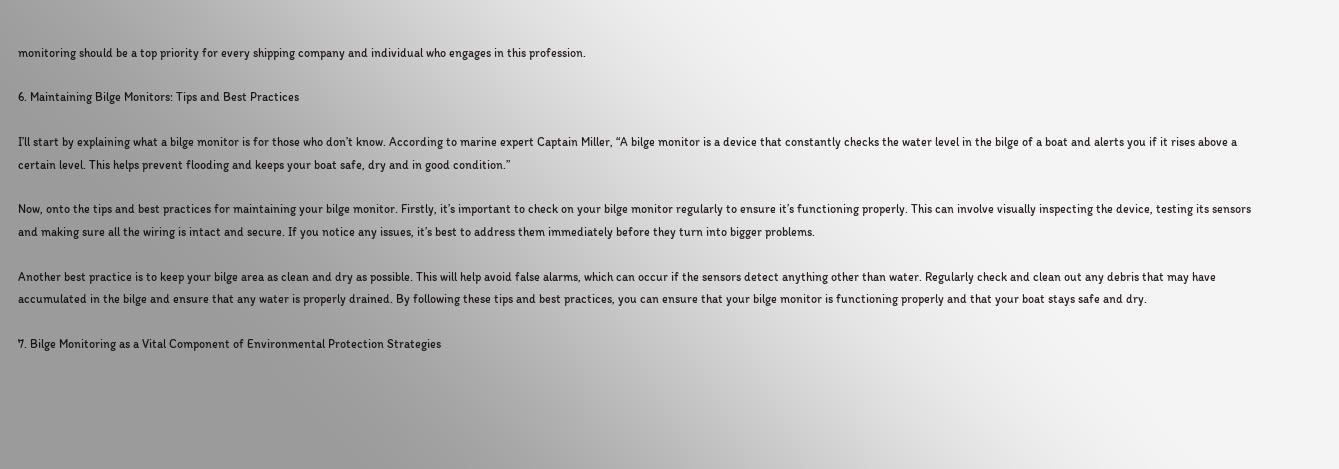monitoring should be a top priority for every shipping company and individual who engages in this profession.

6. Maintaining Bilge Monitors: Tips and Best Practices

I’ll start by explaining what a bilge monitor is for those who don’t know. According to marine expert Captain Miller, “A bilge monitor is a device that constantly checks the water level in the bilge of a boat and alerts you if it rises above a certain level. This helps prevent flooding and keeps your boat safe, dry and in good condition.”

Now, onto the tips and best practices for maintaining your bilge monitor. Firstly, it’s important to check on your bilge monitor regularly to ensure it’s functioning properly. This can involve visually inspecting the device, testing its sensors and making sure all the wiring is intact and secure. If you notice any issues, it’s best to address them immediately before they turn into bigger problems.

Another best practice is to keep your bilge area as clean and dry as possible. This will help avoid false alarms, which can occur if the sensors detect anything other than water. Regularly check and clean out any debris that may have accumulated in the bilge and ensure that any water is properly drained. By following these tips and best practices, you can ensure that your bilge monitor is functioning properly and that your boat stays safe and dry.

7. Bilge Monitoring as a Vital Component of Environmental Protection Strategies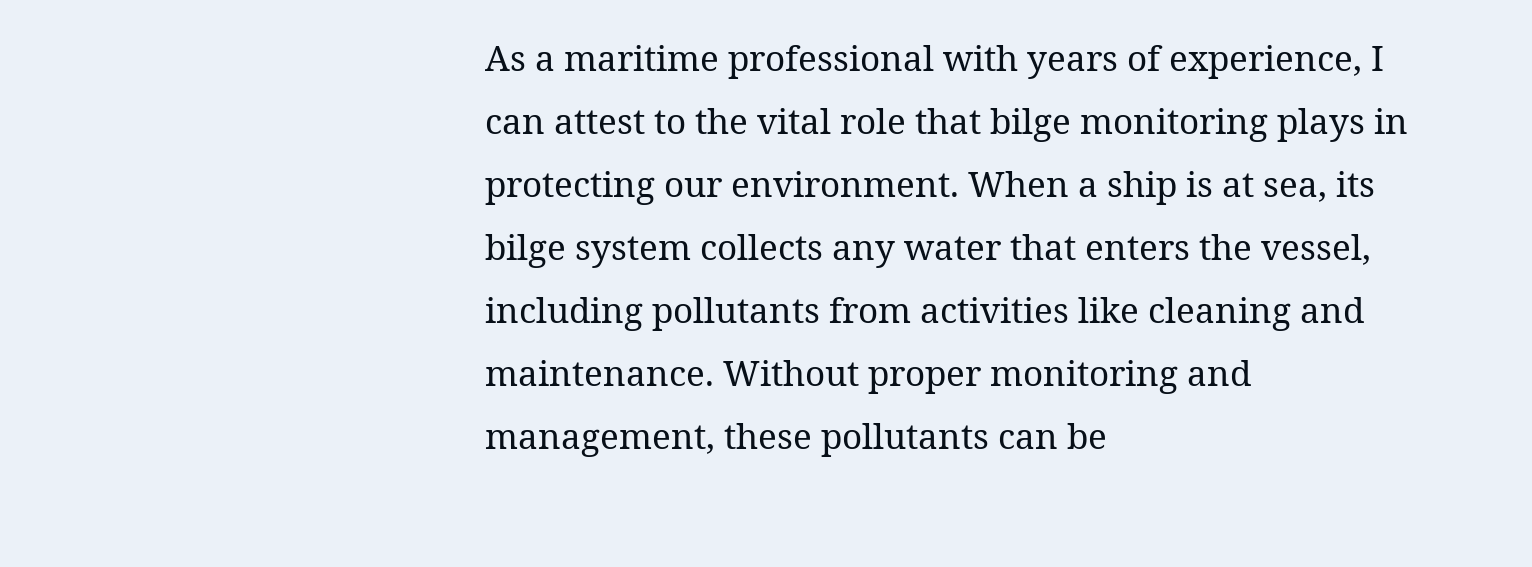As a maritime professional with years of experience, I can attest to the vital role that bilge monitoring plays in protecting our environment. When a ship is at sea, its bilge system collects any water that enters the vessel, including pollutants from activities like cleaning and maintenance. Without proper monitoring and management, these pollutants can be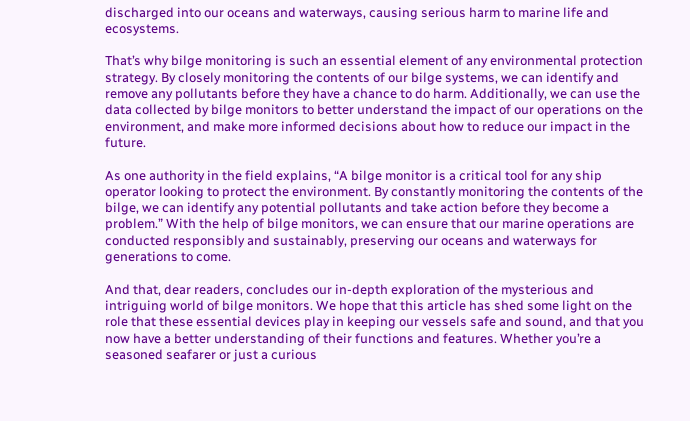discharged into our oceans and waterways, causing serious harm to marine life and ecosystems.

That’s why bilge monitoring is such an essential element of any environmental protection strategy. By closely monitoring the contents of our bilge systems, we can identify and remove any pollutants before they have a chance to do harm. Additionally, we can use the data collected by bilge monitors to better understand the impact of our operations on the environment, and make more informed decisions about how to reduce our impact in the future.

As one authority in the field explains, “A bilge monitor is a critical tool for any ship operator looking to protect the environment. By constantly monitoring the contents of the bilge, we can identify any potential pollutants and take action before they become a problem.” With the help of bilge monitors, we can ensure that our marine operations are conducted responsibly and sustainably, preserving our oceans and waterways for generations to come.

And that, dear readers, concludes our in-depth exploration of the mysterious and intriguing world of bilge monitors. We hope that this article has shed some light on the role that these essential devices play in keeping our vessels safe and sound, and that you now have a better understanding of their functions and features. Whether you’re a seasoned seafarer or just a curious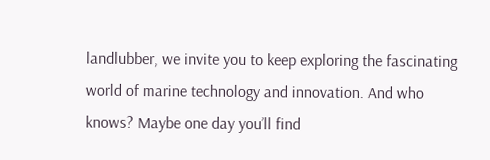landlubber, we invite you to keep exploring the fascinating world of marine technology and innovation. And who knows? Maybe one day you’ll find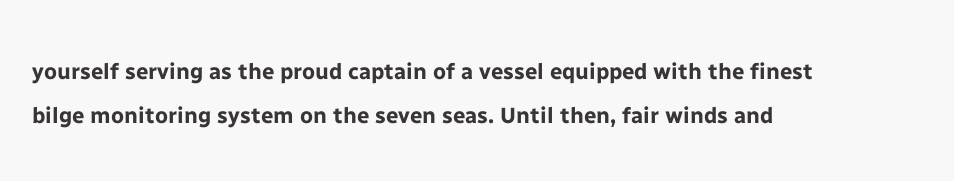yourself serving as the proud captain of a vessel equipped with the finest bilge monitoring system on the seven seas. Until then, fair winds and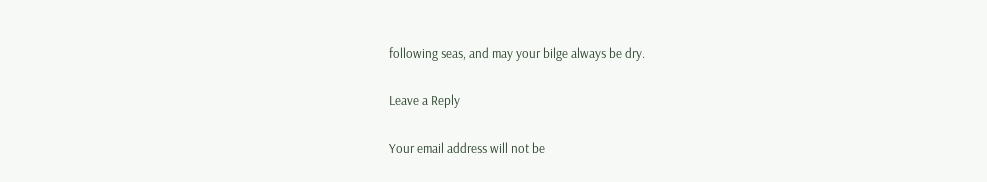following seas, and may your bilge always be dry.

Leave a Reply

Your email address will not be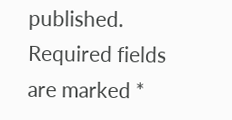published. Required fields are marked *